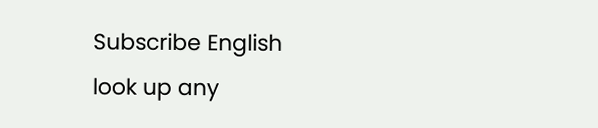Subscribe English
look up any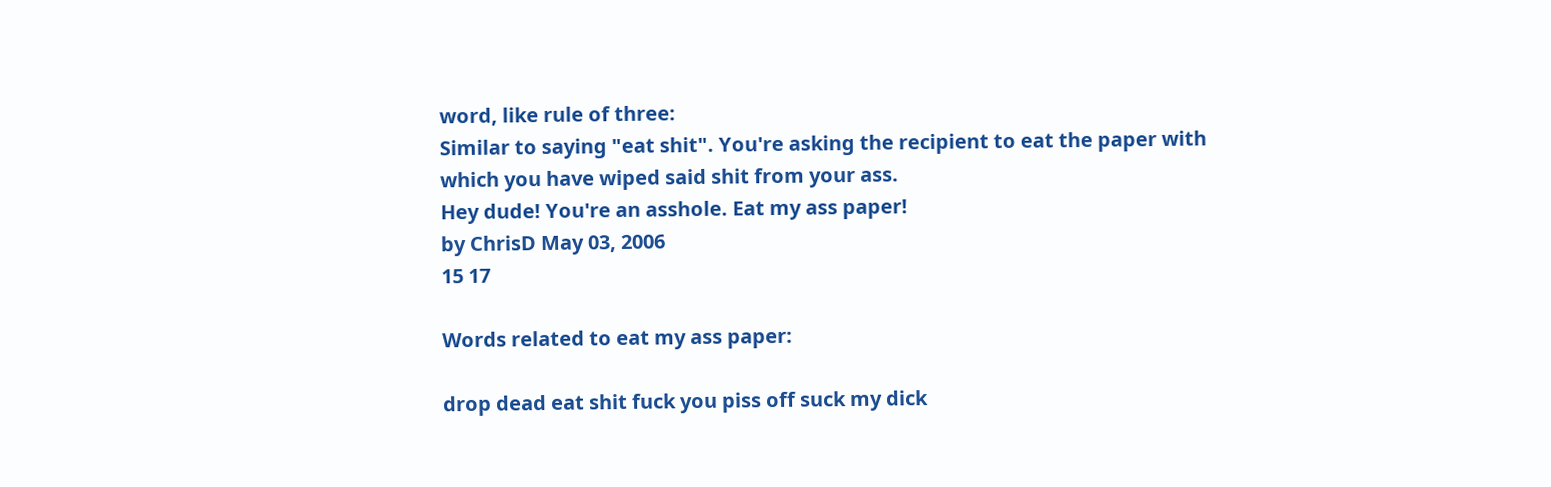word, like rule of three:
Similar to saying "eat shit". You're asking the recipient to eat the paper with which you have wiped said shit from your ass.
Hey dude! You're an asshole. Eat my ass paper!
by ChrisD May 03, 2006
15 17

Words related to eat my ass paper:

drop dead eat shit fuck you piss off suck my dick